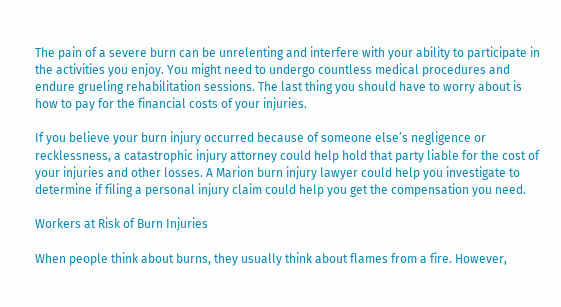The pain of a severe burn can be unrelenting and interfere with your ability to participate in the activities you enjoy. You might need to undergo countless medical procedures and endure grueling rehabilitation sessions. The last thing you should have to worry about is how to pay for the financial costs of your injuries.

If you believe your burn injury occurred because of someone else’s negligence or recklessness, a catastrophic injury attorney could help hold that party liable for the cost of your injuries and other losses. A Marion burn injury lawyer could help you investigate to determine if filing a personal injury claim could help you get the compensation you need.

Workers at Risk of Burn Injuries

When people think about burns, they usually think about flames from a fire. However,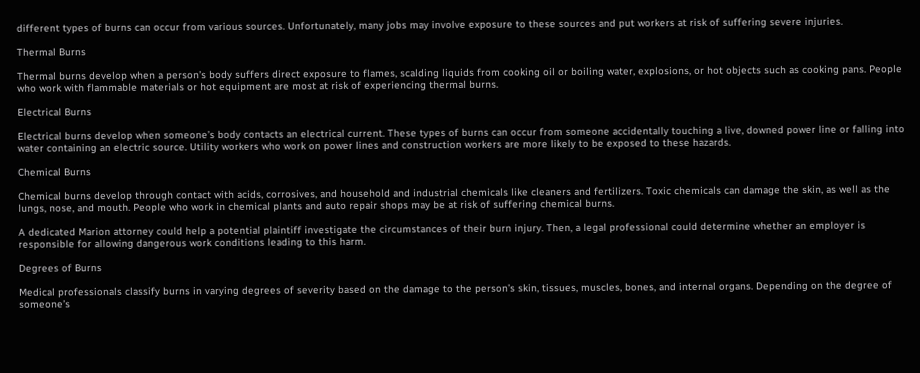different types of burns can occur from various sources. Unfortunately, many jobs may involve exposure to these sources and put workers at risk of suffering severe injuries.

Thermal Burns

Thermal burns develop when a person’s body suffers direct exposure to flames, scalding liquids from cooking oil or boiling water, explosions, or hot objects such as cooking pans. People who work with flammable materials or hot equipment are most at risk of experiencing thermal burns.

Electrical Burns

Electrical burns develop when someone’s body contacts an electrical current. These types of burns can occur from someone accidentally touching a live, downed power line or falling into water containing an electric source. Utility workers who work on power lines and construction workers are more likely to be exposed to these hazards.

Chemical Burns

Chemical burns develop through contact with acids, corrosives, and household and industrial chemicals like cleaners and fertilizers. Toxic chemicals can damage the skin, as well as the lungs, nose, and mouth. People who work in chemical plants and auto repair shops may be at risk of suffering chemical burns.

A dedicated Marion attorney could help a potential plaintiff investigate the circumstances of their burn injury. Then, a legal professional could determine whether an employer is responsible for allowing dangerous work conditions leading to this harm.

Degrees of Burns

Medical professionals classify burns in varying degrees of severity based on the damage to the person’s skin, tissues, muscles, bones, and internal organs. Depending on the degree of someone’s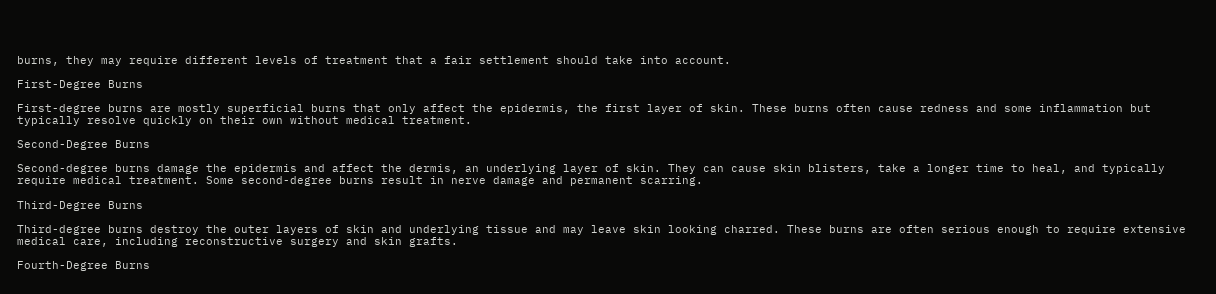burns, they may require different levels of treatment that a fair settlement should take into account.

First-Degree Burns

First-degree burns are mostly superficial burns that only affect the epidermis, the first layer of skin. These burns often cause redness and some inflammation but typically resolve quickly on their own without medical treatment.

Second-Degree Burns

Second-degree burns damage the epidermis and affect the dermis, an underlying layer of skin. They can cause skin blisters, take a longer time to heal, and typically require medical treatment. Some second-degree burns result in nerve damage and permanent scarring.

Third-Degree Burns

Third-degree burns destroy the outer layers of skin and underlying tissue and may leave skin looking charred. These burns are often serious enough to require extensive medical care, including reconstructive surgery and skin grafts.

Fourth-Degree Burns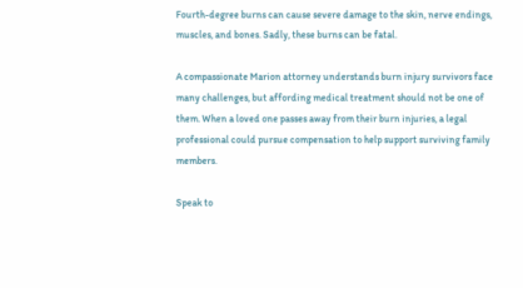Fourth-degree burns can cause severe damage to the skin, nerve endings, muscles, and bones. Sadly, these burns can be fatal.

A compassionate Marion attorney understands burn injury survivors face many challenges, but affording medical treatment should not be one of them. When a loved one passes away from their burn injuries, a legal professional could pursue compensation to help support surviving family members.

Speak to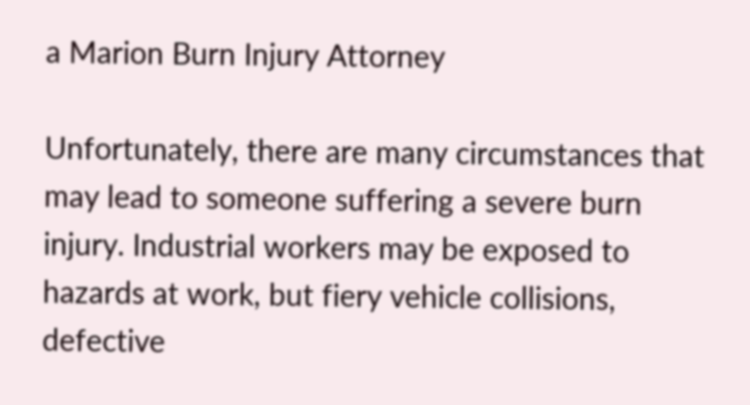a Marion Burn Injury Attorney

Unfortunately, there are many circumstances that may lead to someone suffering a severe burn injury. Industrial workers may be exposed to hazards at work, but fiery vehicle collisions, defective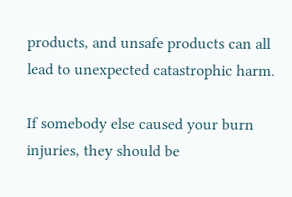products, and unsafe products can all lead to unexpected catastrophic harm.

If somebody else caused your burn injuries, they should be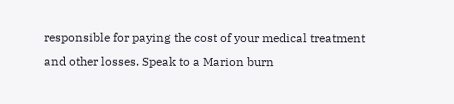responsible for paying the cost of your medical treatment and other losses. Speak to a Marion burn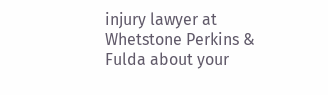injury lawyer at Whetstone Perkins & Fulda about your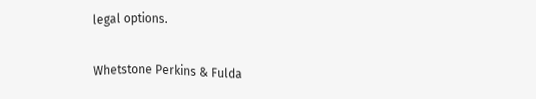legal options.

Whetstone Perkins & Fulda